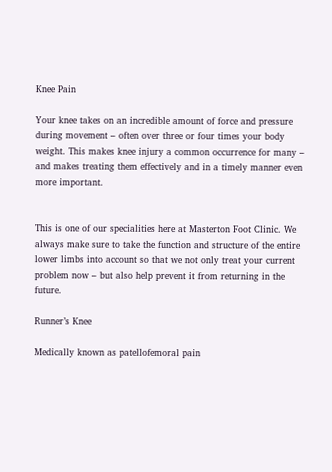Knee Pain

Your knee takes on an incredible amount of force and pressure during movement – often over three or four times your body weight. This makes knee injury a common occurrence for many – and makes treating them effectively and in a timely manner even more important.


This is one of our specialities here at Masterton Foot Clinic. We always make sure to take the function and structure of the entire lower limbs into account so that we not only treat your current problem now – but also help prevent it from returning in the future.

Runner’s Knee

Medically known as patellofemoral pain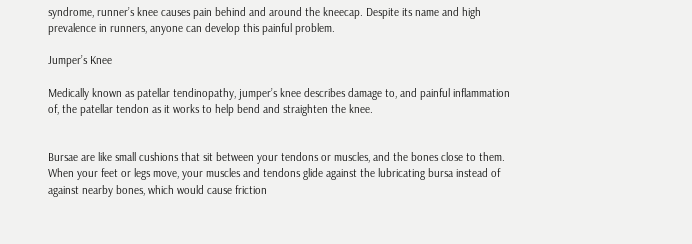syndrome, runner’s knee causes pain behind and around the kneecap. Despite its name and high prevalence in runners, anyone can develop this painful problem.

Jumper’s Knee

Medically known as patellar tendinopathy, jumper’s knee describes damage to, and painful inflammation of, the patellar tendon as it works to help bend and straighten the knee.


Bursae are like small cushions that sit between your tendons or muscles, and the bones close to them. When your feet or legs move, your muscles and tendons glide against the lubricating bursa instead of against nearby bones, which would cause friction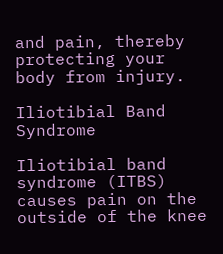and pain, thereby protecting your body from injury.

Iliotibial Band Syndrome

Iliotibial band syndrome (ITBS) causes pain on the outside of the knee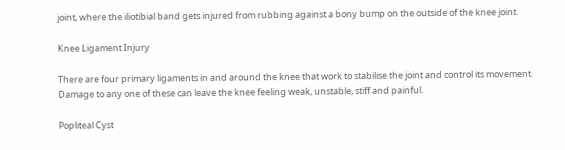joint, where the iliotibial band gets injured from rubbing against a bony bump on the outside of the knee joint.

Knee Ligament Injury

There are four primary ligaments in and around the knee that work to stabilise the joint and control its movement. Damage to any one of these can leave the knee feeling weak, unstable, stiff and painful.

Popliteal Cyst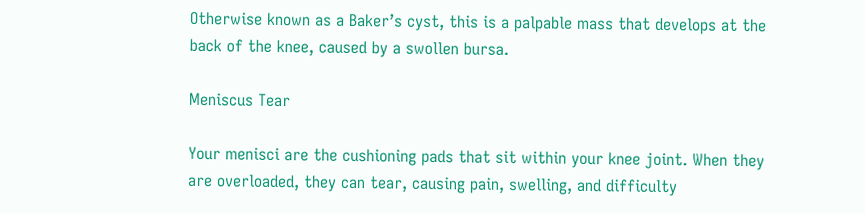Otherwise known as a Baker’s cyst, this is a palpable mass that develops at the back of the knee, caused by a swollen bursa.

Meniscus Tear

Your menisci are the cushioning pads that sit within your knee joint. When they are overloaded, they can tear, causing pain, swelling, and difficulty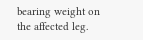bearing weight on the affected leg.